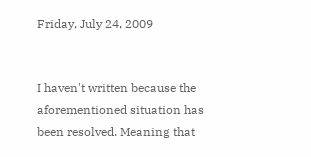Friday, July 24, 2009


I haven't written because the aforementioned situation has been resolved. Meaning that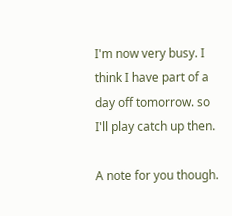I'm now very busy. I think I have part of a day off tomorrow. so I'll play catch up then.

A note for you though.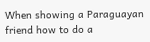When showing a Paraguayan friend how to do a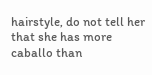hairstyle, do not tell her that she has more caballo than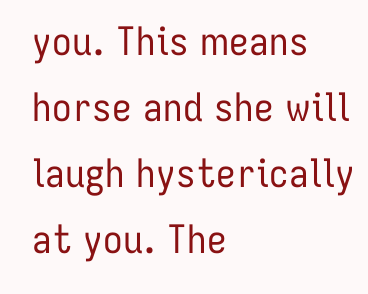you. This means horse and she will laugh hysterically at you. The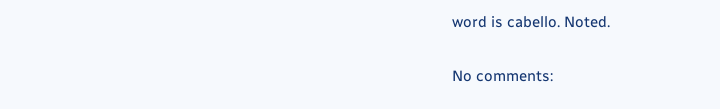word is cabello. Noted.

No comments: